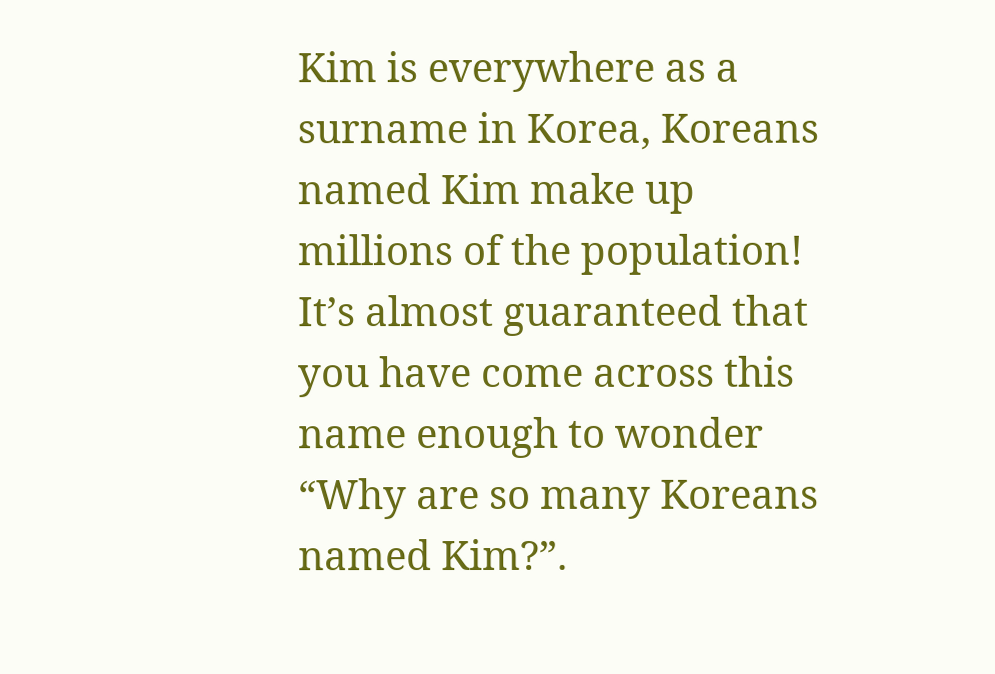Kim is everywhere as a surname in Korea, Koreans named Kim make up millions of the population! It’s almost guaranteed that you have come across this name enough to wonder “Why are so many Koreans named Kim?”.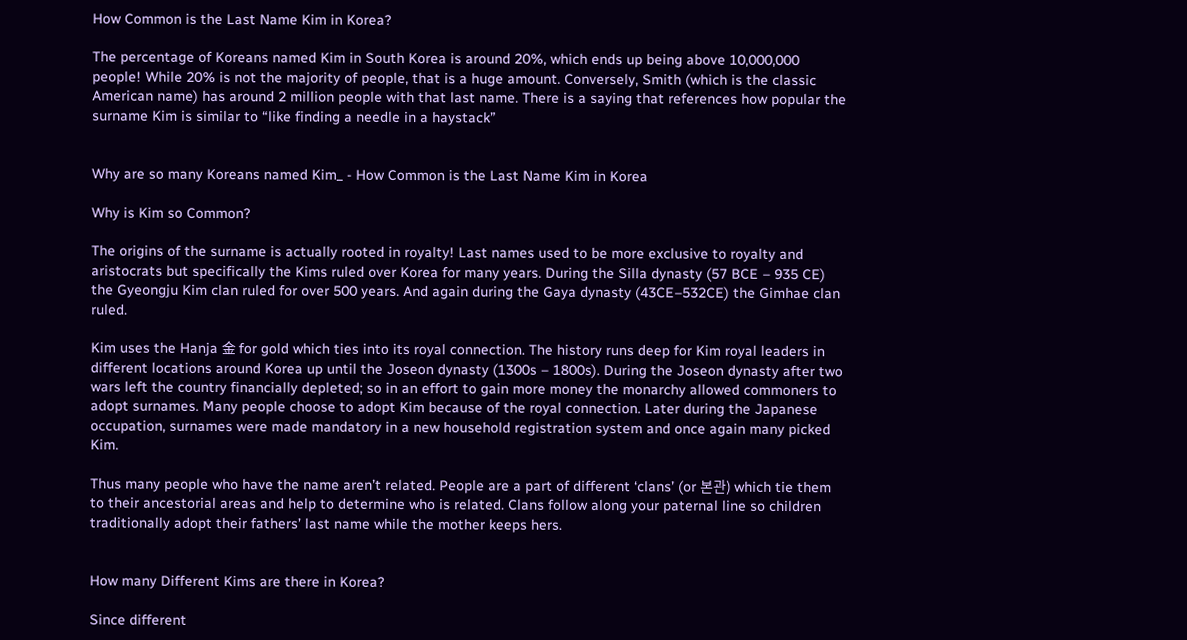How Common is the Last Name Kim in Korea?

The percentage of Koreans named Kim in South Korea is around 20%, which ends up being above 10,000,000 people! While 20% is not the majority of people, that is a huge amount. Conversely, Smith (which is the classic American name) has around 2 million people with that last name. There is a saying that references how popular the surname Kim is similar to “like finding a needle in a haystack”


Why are so many Koreans named Kim_ - How Common is the Last Name Kim in Korea

Why is Kim so Common?

The origins of the surname is actually rooted in royalty! Last names used to be more exclusive to royalty and aristocrats but specifically the Kims ruled over Korea for many years. During the Silla dynasty (57 BCE – 935 CE) the Gyeongju Kim clan ruled for over 500 years. And again during the Gaya dynasty (43CE–532CE) the Gimhae clan ruled.

Kim uses the Hanja 金 for gold which ties into its royal connection. The history runs deep for Kim royal leaders in different locations around Korea up until the Joseon dynasty (1300s – 1800s). During the Joseon dynasty after two wars left the country financially depleted; so in an effort to gain more money the monarchy allowed commoners to adopt surnames. Many people choose to adopt Kim because of the royal connection. Later during the Japanese occupation, surnames were made mandatory in a new household registration system and once again many picked Kim.

Thus many people who have the name aren’t related. People are a part of different ‘clans’ (or 본관) which tie them to their ancestorial areas and help to determine who is related. Clans follow along your paternal line so children traditionally adopt their fathers’ last name while the mother keeps hers.


How many Different Kims are there in Korea?

Since different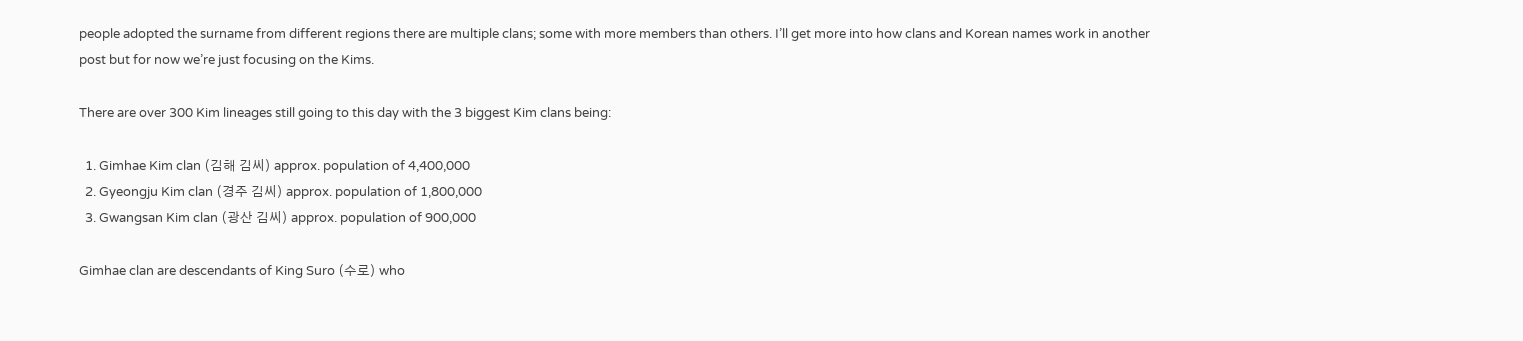people adopted the surname from different regions there are multiple clans; some with more members than others. I’ll get more into how clans and Korean names work in another post but for now we’re just focusing on the Kims.

There are over 300 Kim lineages still going to this day with the 3 biggest Kim clans being:

  1. Gimhae Kim clan (김해 김씨) approx. population of 4,400,000
  2. Gyeongju Kim clan (경주 김씨) approx. population of 1,800,000
  3. Gwangsan Kim clan (광산 김씨) approx. population of 900,000

Gimhae clan are descendants of King Suro (수로) who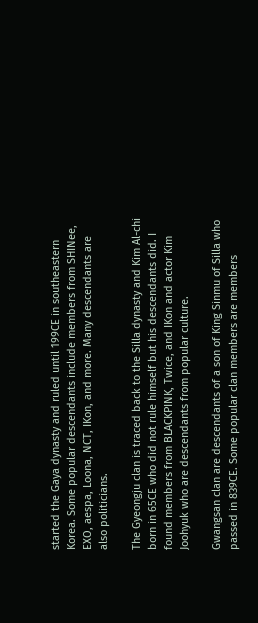started the Gaya dynasty and ruled until 199CE in southeastern Korea. Some popular descendants include members from SHINee, EXO, aespa, Loona, NCT, IKon, and more. Many descendants are also politicians.

The Gyeongju clan is traced back to the Silla dynasty and Kim Al-chi born in 65CE who did not rule himself but his descendants did. I found members from BLACKPINK, Twice, and IKon and actor Kim Joohyuk who are descendants from popular culture.

Gwangsan clan are descendants of a son of King Sinmu of Silla who passed in 839CE. Some popular clan members are members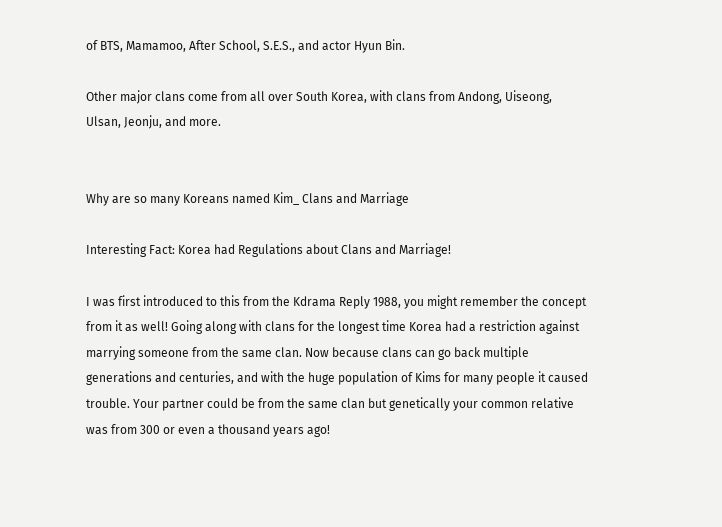of BTS, Mamamoo, After School, S.E.S., and actor Hyun Bin.

Other major clans come from all over South Korea, with clans from Andong, Uiseong, Ulsan, Jeonju, and more.


Why are so many Koreans named Kim_ Clans and Marriage

Interesting Fact: Korea had Regulations about Clans and Marriage!

I was first introduced to this from the Kdrama Reply 1988, you might remember the concept from it as well! Going along with clans for the longest time Korea had a restriction against marrying someone from the same clan. Now because clans can go back multiple generations and centuries, and with the huge population of Kims for many people it caused trouble. Your partner could be from the same clan but genetically your common relative was from 300 or even a thousand years ago!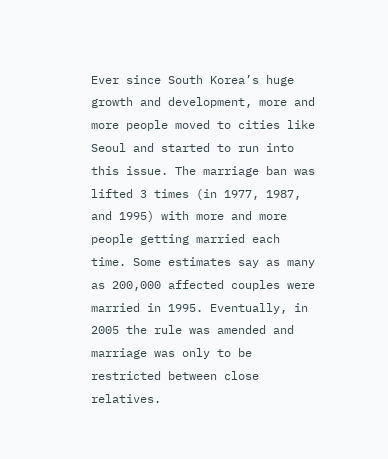Ever since South Korea’s huge growth and development, more and more people moved to cities like Seoul and started to run into this issue. The marriage ban was lifted 3 times (in 1977, 1987, and 1995) with more and more people getting married each time. Some estimates say as many as 200,000 affected couples were married in 1995. Eventually, in 2005 the rule was amended and marriage was only to be restricted between close relatives.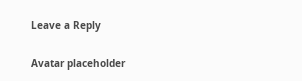Leave a Reply

Avatar placeholder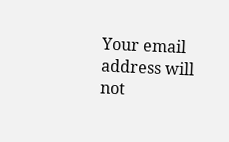Your email address will not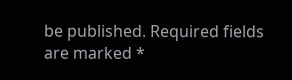be published. Required fields are marked *